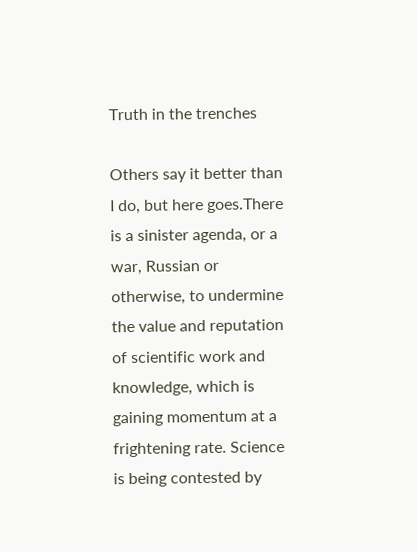Truth in the trenches

Others say it better than I do, but here goes.There is a sinister agenda, or a war, Russian or otherwise, to undermine the value and reputation of scientific work and knowledge, which is gaining momentum at a frightening rate. Science is being contested by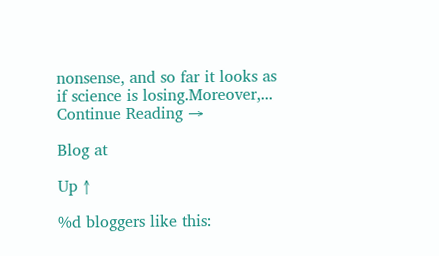nonsense, and so far it looks as if science is losing.Moreover,... Continue Reading →

Blog at

Up ↑

%d bloggers like this: